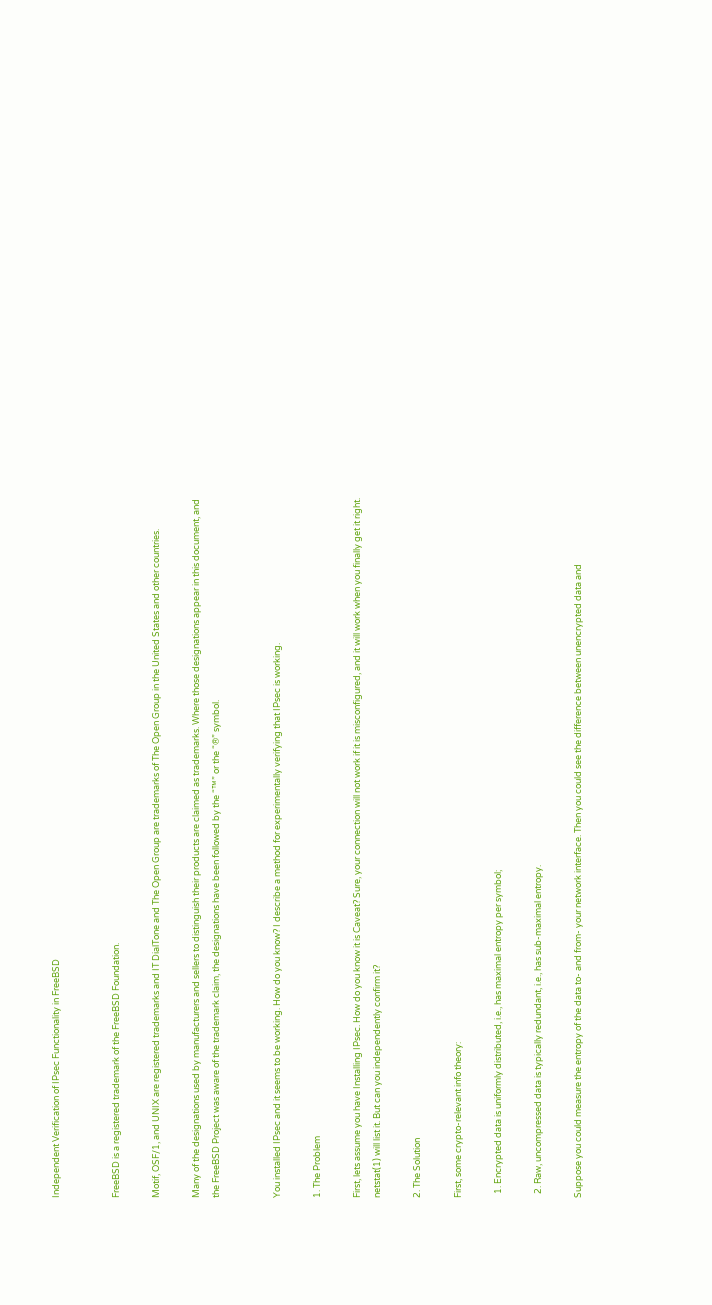Independent Verification of IPsec Functionality in FreeBSD


FreeBSD is a registered trademark of the FreeBSD Foundation.

Motif, OSF/1, and UNIX are registered trademarks and IT DialTone and The Open Group are trademarks of The Open Group in the United States and other countries.

Many of the designations used by manufacturers and sellers to distinguish their products are claimed as trademarks. Where those designations appear in this document, and the FreeBSD Project was aware of the trademark claim, the designations have been followed by the “™” or the “®” symbol.


You installed IPsec and it seems to be working. How do you know? I describe a method for experimentally verifying that IPsec is working.

1. The Problem

First, lets assume you have Installing IPsec. How do you know it is Caveat? Sure, your connection will not work if it is misconfigured, and it will work when you finally get it right. netstat(1) will list it. But can you independently confirm it?

2. The Solution

First, some crypto-relevant info theory:

  1. Encrypted data is uniformly distributed, i.e., has maximal entropy per symbol;

  2. Raw, uncompressed data is typically redundant, i.e., has sub-maximal entropy.

Suppose you could measure the entropy of the data to- and from- your network interface. Then you could see the difference between unencrypted data and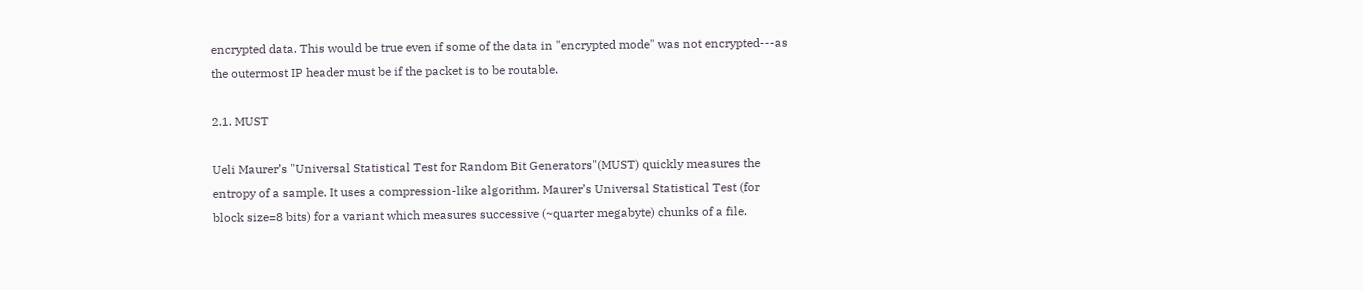encrypted data. This would be true even if some of the data in "encrypted mode" was not encrypted---as the outermost IP header must be if the packet is to be routable.

2.1. MUST

Ueli Maurer’s "Universal Statistical Test for Random Bit Generators"(MUST) quickly measures the entropy of a sample. It uses a compression-like algorithm. Maurer’s Universal Statistical Test (for block size=8 bits) for a variant which measures successive (~quarter megabyte) chunks of a file.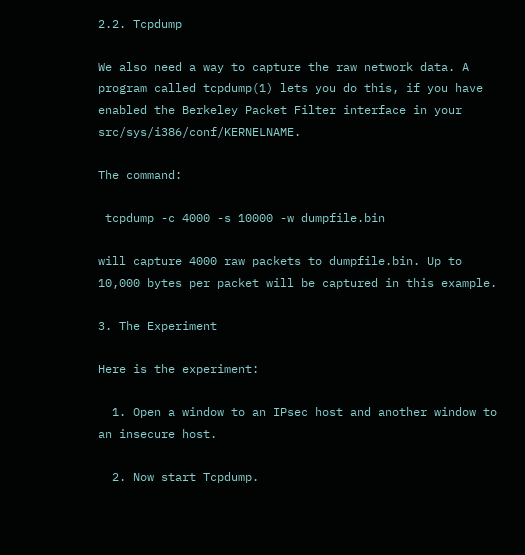2.2. Tcpdump

We also need a way to capture the raw network data. A program called tcpdump(1) lets you do this, if you have enabled the Berkeley Packet Filter interface in your src/sys/i386/conf/KERNELNAME.

The command:

 tcpdump -c 4000 -s 10000 -w dumpfile.bin

will capture 4000 raw packets to dumpfile.bin. Up to 10,000 bytes per packet will be captured in this example.

3. The Experiment

Here is the experiment:

  1. Open a window to an IPsec host and another window to an insecure host.

  2. Now start Tcpdump.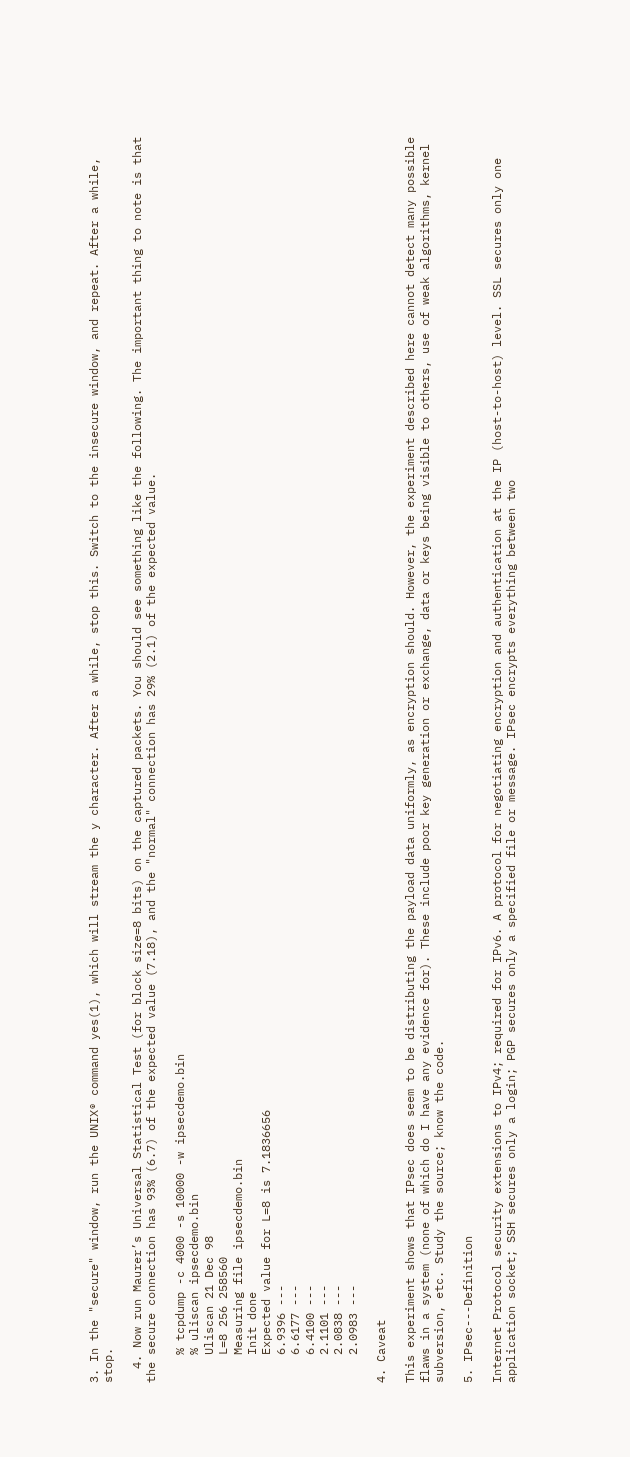3. In the "secure" window, run the UNIX® command yes(1), which will stream the y character. After a while, stop this. Switch to the insecure window, and repeat. After a while, stop.

  4. Now run Maurer’s Universal Statistical Test (for block size=8 bits) on the captured packets. You should see something like the following. The important thing to note is that the secure connection has 93% (6.7) of the expected value (7.18), and the "normal" connection has 29% (2.1) of the expected value.

    % tcpdump -c 4000 -s 10000 -w ipsecdemo.bin
    % uliscan ipsecdemo.bin
    Uliscan 21 Dec 98
    L=8 256 258560
    Measuring file ipsecdemo.bin
    Init done
    Expected value for L=8 is 7.1836656
    6.9396 ---
    6.6177 ---
    6.4100 ---
    2.1101 ---
    2.0838 ---
    2.0983 ---

4. Caveat

This experiment shows that IPsec does seem to be distributing the payload data uniformly, as encryption should. However, the experiment described here cannot detect many possible flaws in a system (none of which do I have any evidence for). These include poor key generation or exchange, data or keys being visible to others, use of weak algorithms, kernel subversion, etc. Study the source; know the code.

5. IPsec---Definition

Internet Protocol security extensions to IPv4; required for IPv6. A protocol for negotiating encryption and authentication at the IP (host-to-host) level. SSL secures only one application socket; SSH secures only a login; PGP secures only a specified file or message. IPsec encrypts everything between two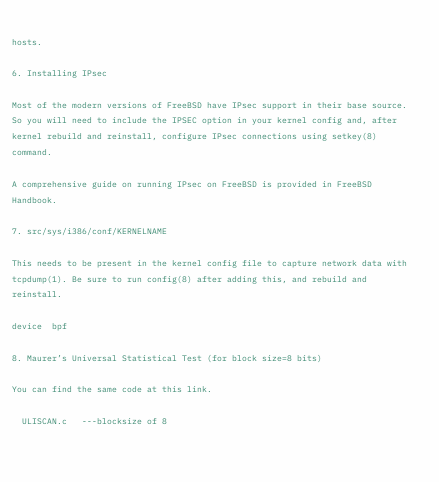hosts.

6. Installing IPsec

Most of the modern versions of FreeBSD have IPsec support in their base source. So you will need to include the IPSEC option in your kernel config and, after kernel rebuild and reinstall, configure IPsec connections using setkey(8) command.

A comprehensive guide on running IPsec on FreeBSD is provided in FreeBSD Handbook.

7. src/sys/i386/conf/KERNELNAME

This needs to be present in the kernel config file to capture network data with tcpdump(1). Be sure to run config(8) after adding this, and rebuild and reinstall.

device  bpf

8. Maurer’s Universal Statistical Test (for block size=8 bits)

You can find the same code at this link.

  ULISCAN.c   ---blocksize of 8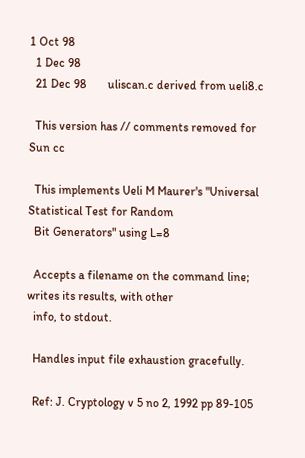1 Oct 98
  1 Dec 98
  21 Dec 98       uliscan.c derived from ueli8.c

  This version has // comments removed for Sun cc

  This implements Ueli M Maurer's "Universal Statistical Test for Random
  Bit Generators" using L=8

  Accepts a filename on the command line; writes its results, with other
  info, to stdout.

  Handles input file exhaustion gracefully.

  Ref: J. Cryptology v 5 no 2, 1992 pp 89-105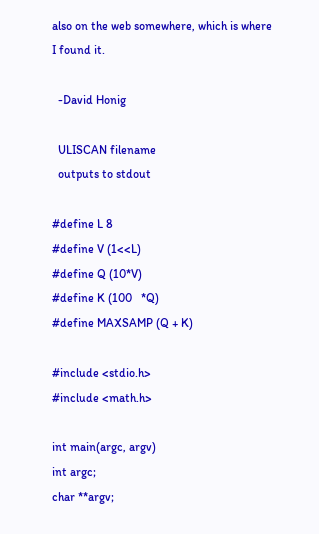also on the web somewhere, which is where I found it.

  -David Honig

  ULISCAN filename
  outputs to stdout

#define L 8
#define V (1<<L)
#define Q (10*V)
#define K (100   *Q)
#define MAXSAMP (Q + K)

#include <stdio.h>
#include <math.h>

int main(argc, argv)
int argc;
char **argv;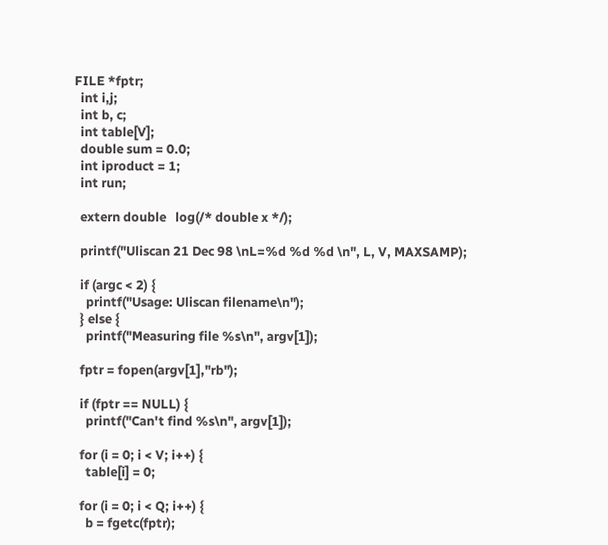FILE *fptr;
  int i,j;
  int b, c;
  int table[V];
  double sum = 0.0;
  int iproduct = 1;
  int run;

  extern double   log(/* double x */);

  printf("Uliscan 21 Dec 98 \nL=%d %d %d \n", L, V, MAXSAMP);

  if (argc < 2) {
    printf("Usage: Uliscan filename\n");
  } else {
    printf("Measuring file %s\n", argv[1]);

  fptr = fopen(argv[1],"rb");

  if (fptr == NULL) {
    printf("Can't find %s\n", argv[1]);

  for (i = 0; i < V; i++) {
    table[i] = 0;

  for (i = 0; i < Q; i++) {
    b = fgetc(fptr);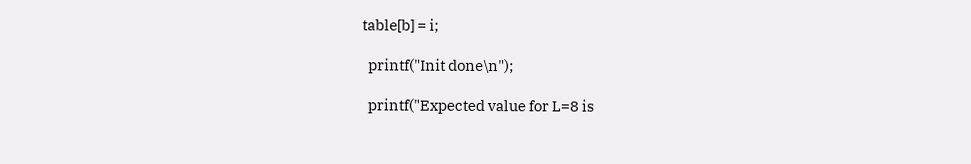table[b] = i;

  printf("Init done\n");

  printf("Expected value for L=8 is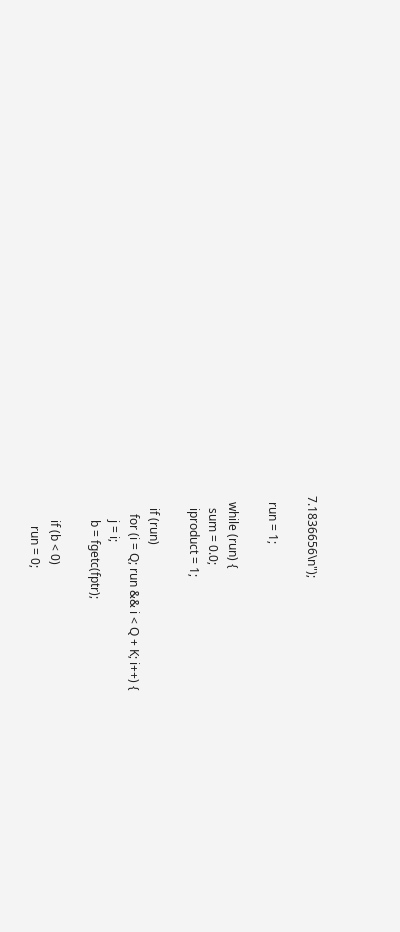7.1836656\n");

  run = 1;

  while (run) {
    sum = 0.0;
    iproduct = 1;

    if (run)
      for (i = Q; run && i < Q + K; i++) {
        j = i;
        b = fgetc(fptr);

        if (b < 0)
          run = 0;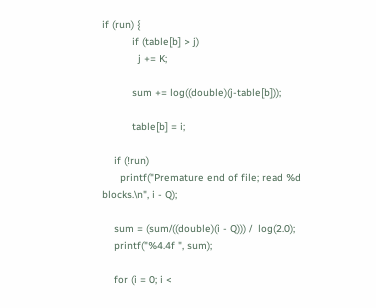if (run) {
          if (table[b] > j)
            j += K;

          sum += log((double)(j-table[b]));

          table[b] = i;

    if (!run)
      printf("Premature end of file; read %d blocks.\n", i - Q);

    sum = (sum/((double)(i - Q))) /  log(2.0);
    printf("%4.4f ", sum);

    for (i = 0; i <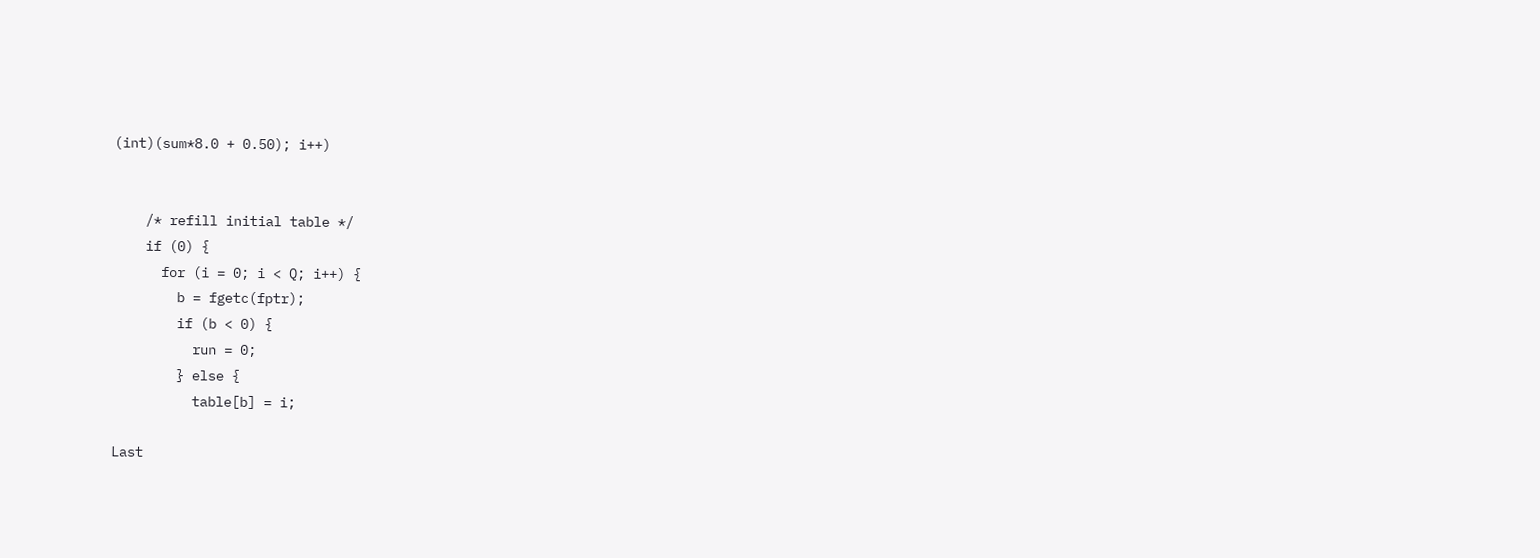(int)(sum*8.0 + 0.50); i++)


    /* refill initial table */
    if (0) {
      for (i = 0; i < Q; i++) {
        b = fgetc(fptr);
        if (b < 0) {
          run = 0;
        } else {
          table[b] = i;

Last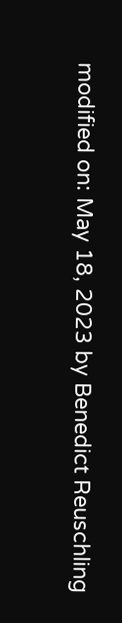modified on: May 18, 2023 by Benedict Reuschling